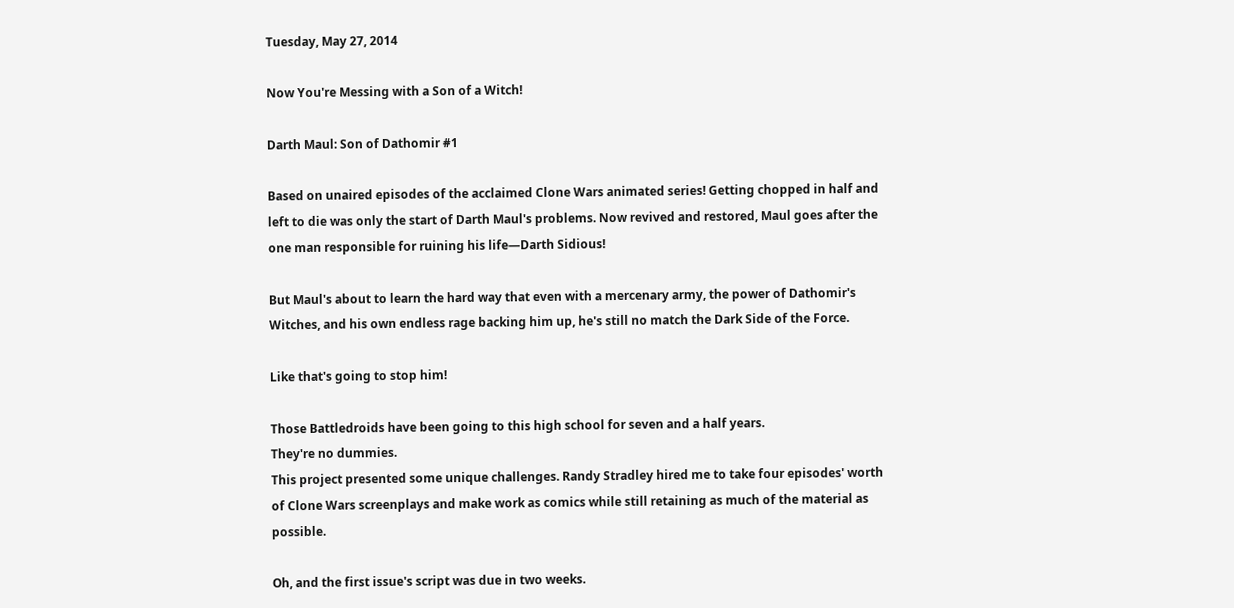Tuesday, May 27, 2014

Now You're Messing with a Son of a Witch!

Darth Maul: Son of Dathomir #1

Based on unaired episodes of the acclaimed Clone Wars animated series! Getting chopped in half and left to die was only the start of Darth Maul's problems. Now revived and restored, Maul goes after the one man responsible for ruining his life—Darth Sidious!

But Maul's about to learn the hard way that even with a mercenary army, the power of Dathomir's Witches, and his own endless rage backing him up, he's still no match the Dark Side of the Force.

Like that's going to stop him!

Those Battledroids have been going to this high school for seven and a half years.
They're no dummies.
This project presented some unique challenges. Randy Stradley hired me to take four episodes' worth of Clone Wars screenplays and make work as comics while still retaining as much of the material as possible.

Oh, and the first issue's script was due in two weeks.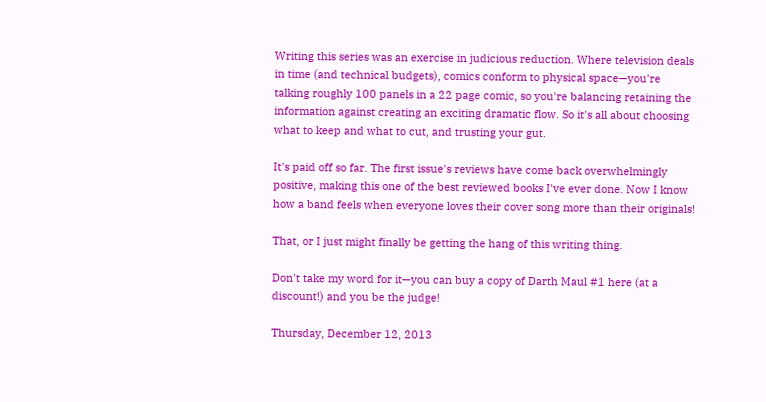Writing this series was an exercise in judicious reduction. Where television deals in time (and technical budgets), comics conform to physical space—you're talking roughly 100 panels in a 22 page comic, so you're balancing retaining the information against creating an exciting dramatic flow. So it's all about choosing what to keep and what to cut, and trusting your gut.

It's paid off so far. The first issue's reviews have come back overwhelmingly positive, making this one of the best reviewed books I've ever done. Now I know how a band feels when everyone loves their cover song more than their originals!

That, or I just might finally be getting the hang of this writing thing.

Don't take my word for it—you can buy a copy of Darth Maul #1 here (at a discount!) and you be the judge!

Thursday, December 12, 2013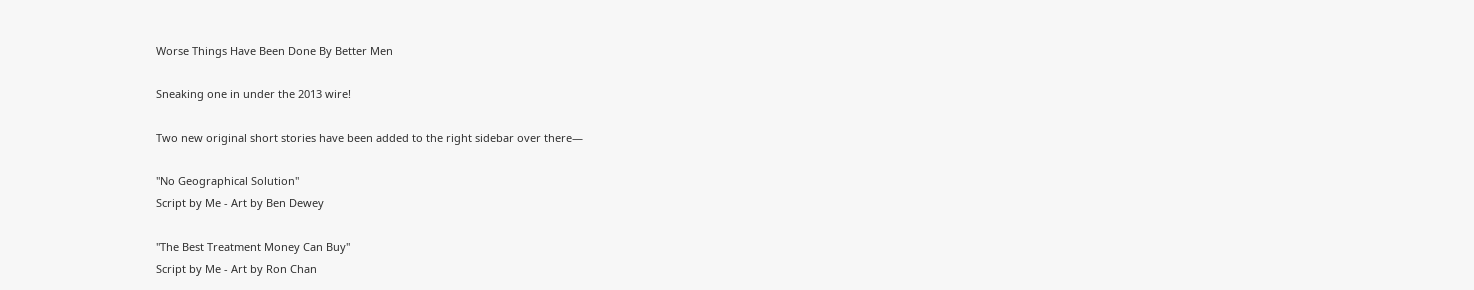Worse Things Have Been Done By Better Men

Sneaking one in under the 2013 wire!

Two new original short stories have been added to the right sidebar over there—

"No Geographical Solution"
Script by Me - Art by Ben Dewey

"The Best Treatment Money Can Buy"
Script by Me - Art by Ron Chan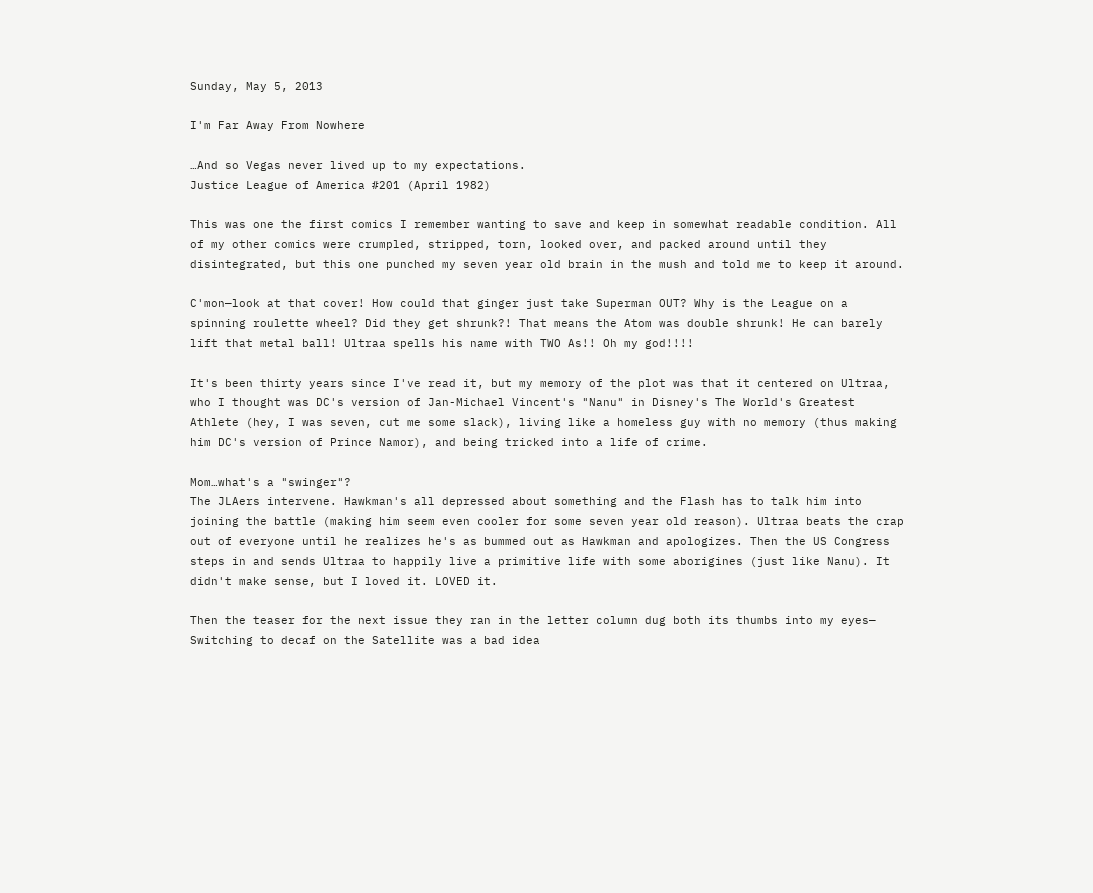Sunday, May 5, 2013

I'm Far Away From Nowhere

…And so Vegas never lived up to my expectations.
Justice League of America #201 (April 1982)

This was one the first comics I remember wanting to save and keep in somewhat readable condition. All of my other comics were crumpled, stripped, torn, looked over, and packed around until they disintegrated, but this one punched my seven year old brain in the mush and told me to keep it around.

C'mon—look at that cover! How could that ginger just take Superman OUT? Why is the League on a spinning roulette wheel? Did they get shrunk?! That means the Atom was double shrunk! He can barely lift that metal ball! Ultraa spells his name with TWO As!! Oh my god!!!!

It's been thirty years since I've read it, but my memory of the plot was that it centered on Ultraa, who I thought was DC's version of Jan-Michael Vincent's "Nanu" in Disney's The World's Greatest Athlete (hey, I was seven, cut me some slack), living like a homeless guy with no memory (thus making him DC's version of Prince Namor), and being tricked into a life of crime.

Mom…what's a "swinger"?
The JLAers intervene. Hawkman's all depressed about something and the Flash has to talk him into joining the battle (making him seem even cooler for some seven year old reason). Ultraa beats the crap out of everyone until he realizes he's as bummed out as Hawkman and apologizes. Then the US Congress steps in and sends Ultraa to happily live a primitive life with some aborigines (just like Nanu). It didn't make sense, but I loved it. LOVED it.

Then the teaser for the next issue they ran in the letter column dug both its thumbs into my eyes—
Switching to decaf on the Satellite was a bad idea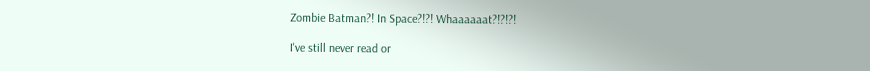Zombie Batman?! In Space?!?! Whaaaaaat?!?!?!

I've still never read or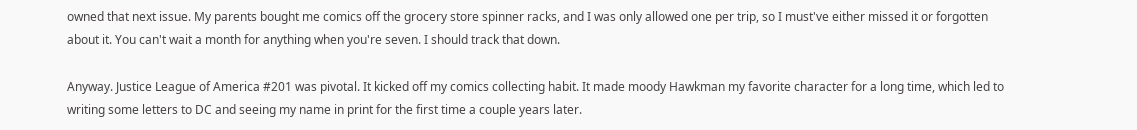owned that next issue. My parents bought me comics off the grocery store spinner racks, and I was only allowed one per trip, so I must've either missed it or forgotten about it. You can't wait a month for anything when you're seven. I should track that down.

Anyway. Justice League of America #201 was pivotal. It kicked off my comics collecting habit. It made moody Hawkman my favorite character for a long time, which led to writing some letters to DC and seeing my name in print for the first time a couple years later.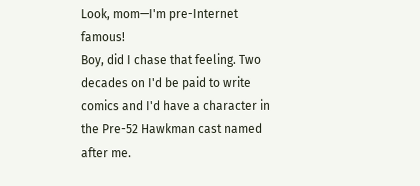Look, mom—I'm pre-Internet famous!
Boy, did I chase that feeling. Two decades on I'd be paid to write comics and I'd have a character in the Pre-52 Hawkman cast named after me.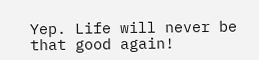Yep. Life will never be that good again!